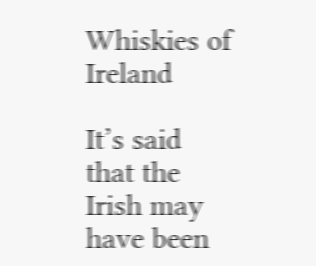Whiskies of Ireland

It’s said that the Irish may have been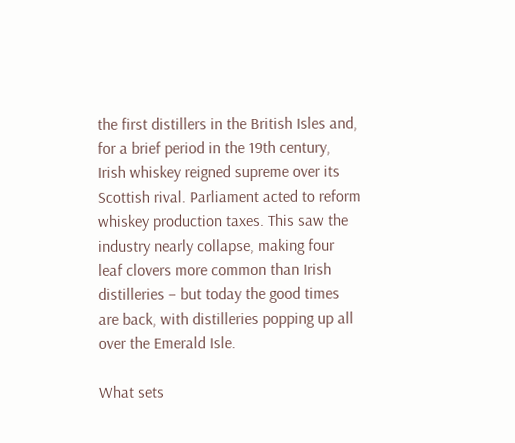the first distillers in the British Isles and, for a brief period in the 19th century, Irish whiskey reigned supreme over its Scottish rival. Parliament acted to reform whiskey production taxes. This saw the industry nearly collapse, making four leaf clovers more common than Irish distilleries – but today the good times are back, with distilleries popping up all over the Emerald Isle.

What sets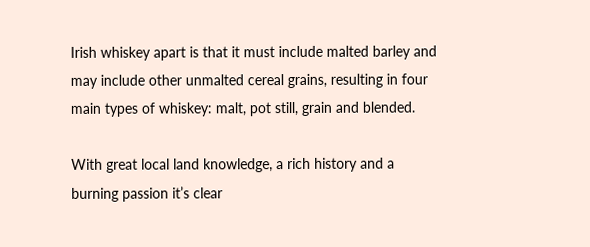Irish whiskey apart is that it must include malted barley and may include other unmalted cereal grains, resulting in four main types of whiskey: malt, pot still, grain and blended.

With great local land knowledge, a rich history and a burning passion it’s clear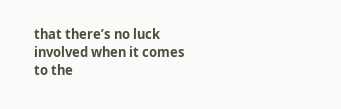that there’s no luck involved when it comes to the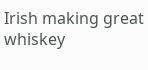Irish making great whiskey